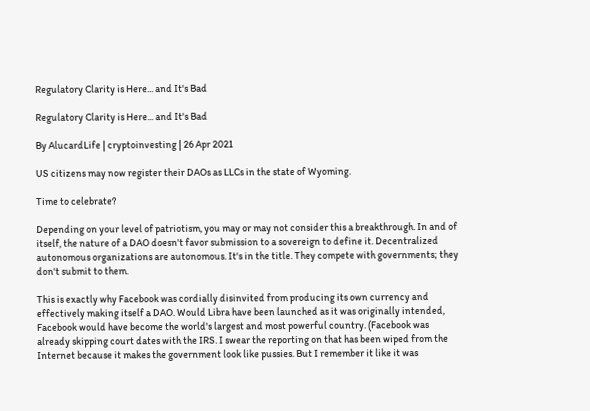Regulatory Clarity is Here... and It's Bad

Regulatory Clarity is Here... and It's Bad

By AlucardLife | cryptoinvesting | 26 Apr 2021

US citizens may now register their DAOs as LLCs in the state of Wyoming.

Time to celebrate?

Depending on your level of patriotism, you may or may not consider this a breakthrough. In and of itself, the nature of a DAO doesn't favor submission to a sovereign to define it. Decentralized autonomous organizations are autonomous. It's in the title. They compete with governments; they don't submit to them.

This is exactly why Facebook was cordially disinvited from producing its own currency and effectively making itself a DAO. Would Libra have been launched as it was originally intended, Facebook would have become the world's largest and most powerful country. (Facebook was already skipping court dates with the IRS. I swear the reporting on that has been wiped from the Internet because it makes the government look like pussies. But I remember it like it was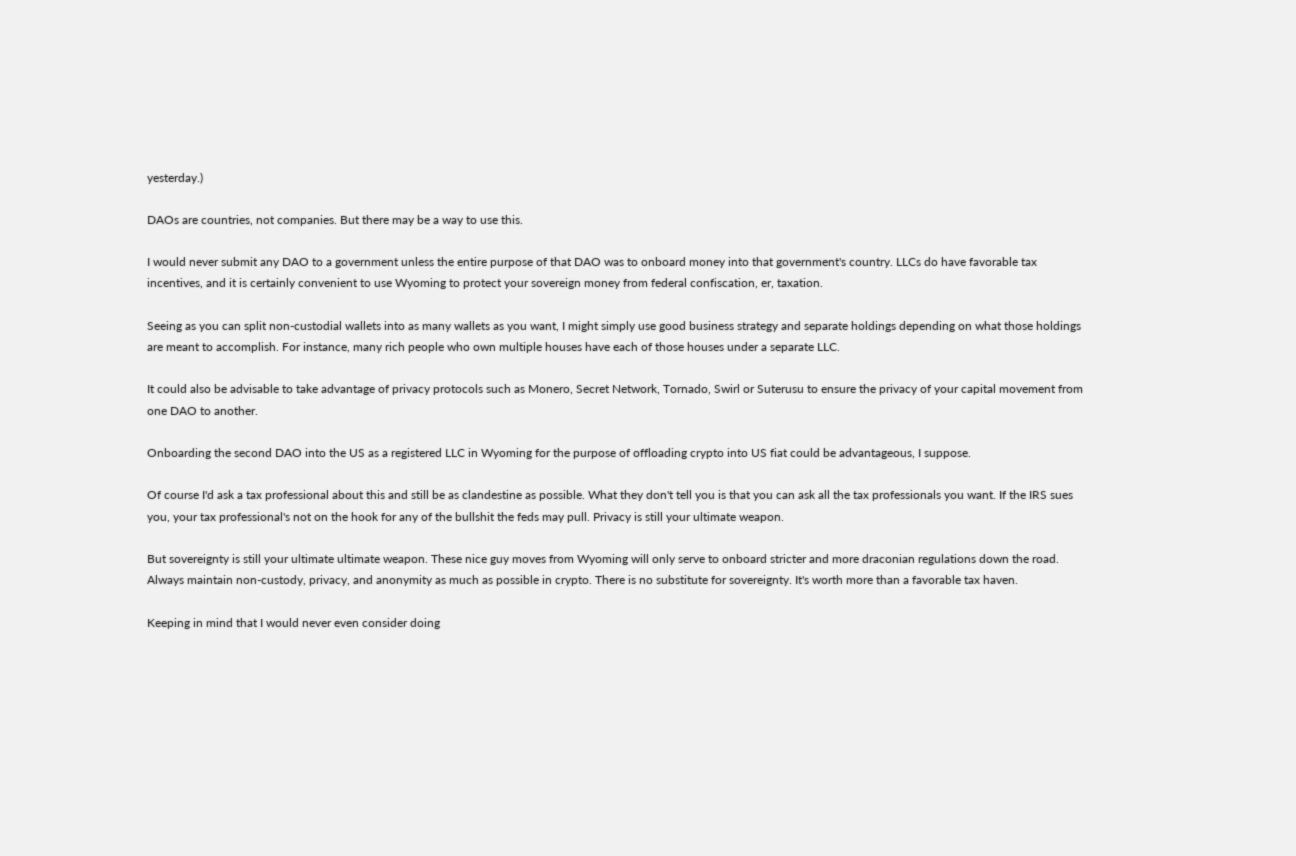yesterday.)

DAOs are countries, not companies. But there may be a way to use this.

I would never submit any DAO to a government unless the entire purpose of that DAO was to onboard money into that government's country. LLCs do have favorable tax incentives, and it is certainly convenient to use Wyoming to protect your sovereign money from federal confiscation, er, taxation.

Seeing as you can split non-custodial wallets into as many wallets as you want, I might simply use good business strategy and separate holdings depending on what those holdings are meant to accomplish. For instance, many rich people who own multiple houses have each of those houses under a separate LLC.

It could also be advisable to take advantage of privacy protocols such as Monero, Secret Network, Tornado, Swirl or Suterusu to ensure the privacy of your capital movement from one DAO to another.

Onboarding the second DAO into the US as a registered LLC in Wyoming for the purpose of offloading crypto into US fiat could be advantageous, I suppose.

Of course I'd ask a tax professional about this and still be as clandestine as possible. What they don't tell you is that you can ask all the tax professionals you want. If the IRS sues you, your tax professional's not on the hook for any of the bullshit the feds may pull. Privacy is still your ultimate weapon.

But sovereignty is still your ultimate ultimate weapon. These nice guy moves from Wyoming will only serve to onboard stricter and more draconian regulations down the road. Always maintain non-custody, privacy, and anonymity as much as possible in crypto. There is no substitute for sovereignty. It's worth more than a favorable tax haven.

Keeping in mind that I would never even consider doing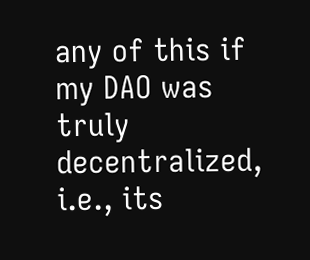any of this if my DAO was truly decentralized, i.e., its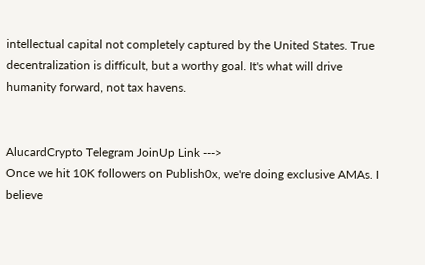intellectual capital not completely captured by the United States. True decentralization is difficult, but a worthy goal. It's what will drive humanity forward, not tax havens.


AlucardCrypto Telegram JoinUp Link --->
Once we hit 10K followers on Publish0x, we're doing exclusive AMAs. I believe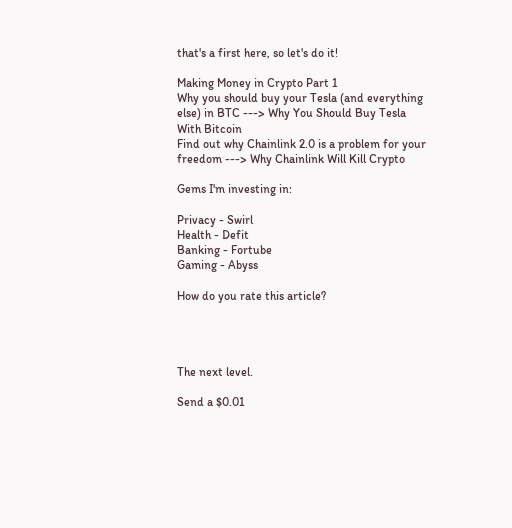that's a first here, so let's do it!

Making Money in Crypto Part 1
Why you should buy your Tesla (and everything else) in BTC ---> Why You Should Buy Tesla With Bitcoin
Find out why Chainlink 2.0 is a problem for your freedom ---> Why Chainlink Will Kill Crypto

Gems I'm investing in:

Privacy - Swirl
Health - Defit
Banking - Fortube
Gaming - Abyss

How do you rate this article?




The next level.

Send a $0.01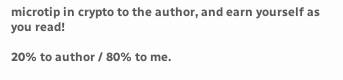microtip in crypto to the author, and earn yourself as you read!

20% to author / 80% to me.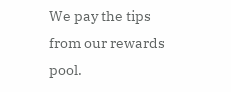We pay the tips from our rewards pool.